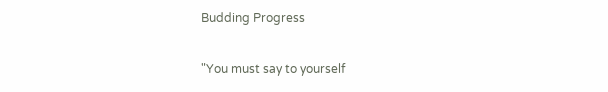Budding Progress

"You must say to yourself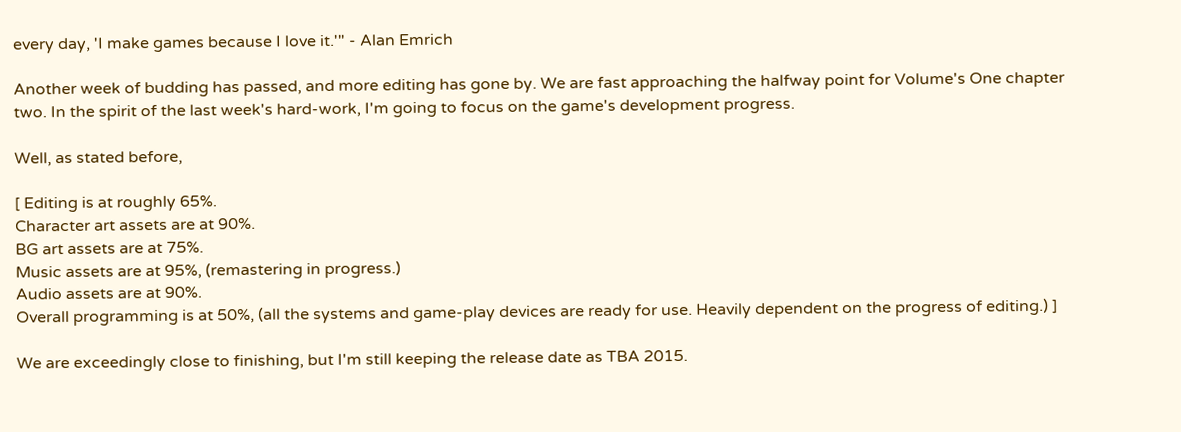every day, 'I make games because I love it.'" - Alan Emrich

Another week of budding has passed, and more editing has gone by. We are fast approaching the halfway point for Volume's One chapter two. In the spirit of the last week's hard-work, I'm going to focus on the game's development progress.

Well, as stated before,

[ Editing is at roughly 65%.
Character art assets are at 90%.
BG art assets are at 75%.
Music assets are at 95%, (remastering in progress.)
Audio assets are at 90%.
Overall programming is at 50%, (all the systems and game-play devices are ready for use. Heavily dependent on the progress of editing.) ]

We are exceedingly close to finishing, but I'm still keeping the release date as TBA 2015.